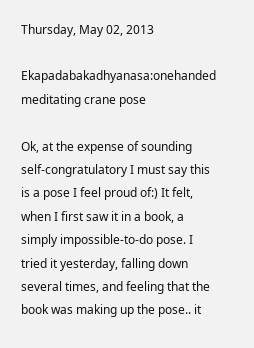Thursday, May 02, 2013

Ekapadabakadhyanasa:onehanded meditating crane pose

Ok, at the expense of sounding self-congratulatory I must say this is a pose I feel proud of:) It felt, when I first saw it in a book, a simply impossible-to-do pose. I tried it yesterday, falling down several times, and feeling that the book was making up the pose.. it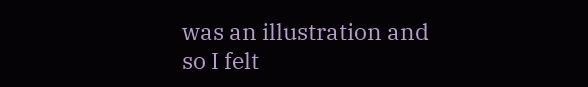was an illustration and so I felt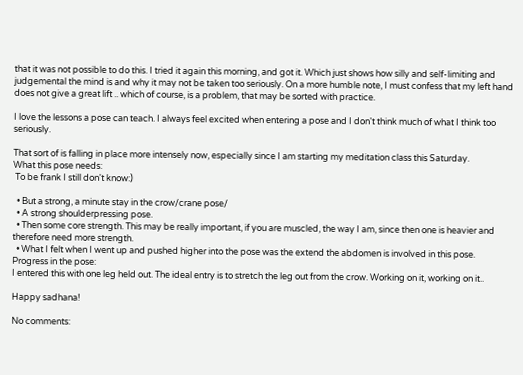that it was not possible to do this. I tried it again this morning, and got it. Which just shows how silly and self-limiting and judgemental the mind is and why it may not be taken too seriously. On a more humble note, I must confess that my left hand does not give a great lift .. which of course, is a problem, that may be sorted with practice.

I love the lessons a pose can teach. I always feel excited when entering a pose and I don't think much of what I think too seriously.

That sort of is falling in place more intensely now, especially since I am starting my meditation class this Saturday.
What this pose needs:
 To be frank I still don't know:)

  • But a strong, a minute stay in the crow/crane pose/
  • A strong shoulderpressing pose.
  • Then some core strength. This may be really important, if you are muscled, the way I am, since then one is heavier and therefore need more strength.
  • What I felt when I went up and pushed higher into the pose was the extend the abdomen is involved in this pose.
Progress in the pose:
I entered this with one leg held out. The ideal entry is to stretch the leg out from the crow. Working on it, working on it..

Happy sadhana!

No comments: